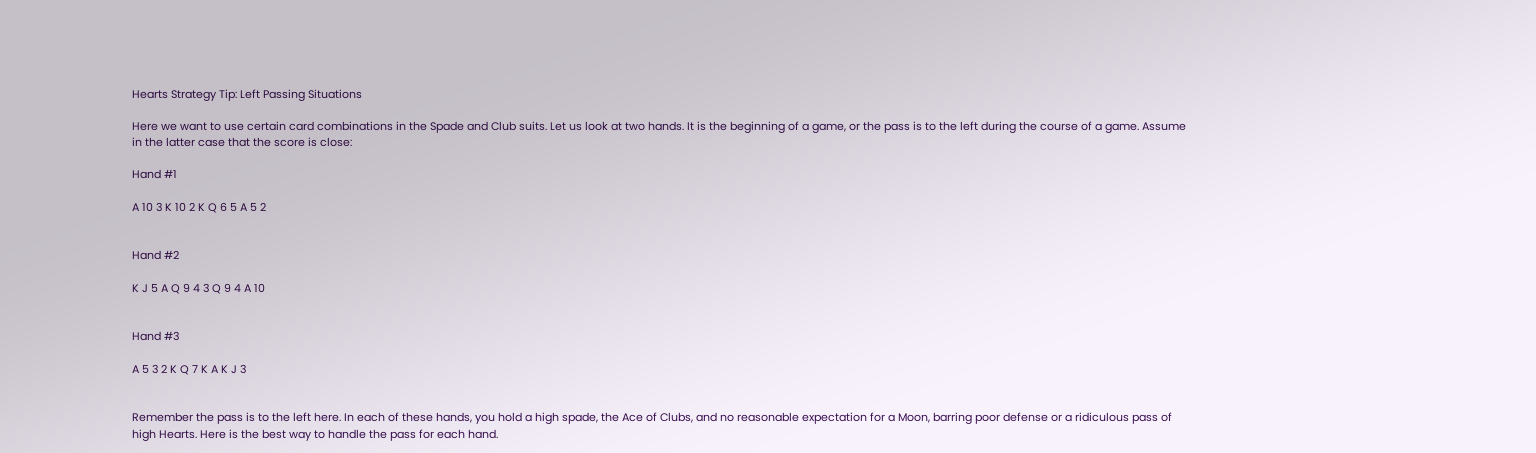Hearts Strategy Tip: Left Passing Situations

Here we want to use certain card combinations in the Spade and Club suits. Let us look at two hands. It is the beginning of a game, or the pass is to the left during the course of a game. Assume in the latter case that the score is close:

Hand #1

A 10 3 K 10 2 K Q 6 5 A 5 2


Hand #2

K J 5 A Q 9 4 3 Q 9 4 A 10


Hand #3

A 5 3 2 K Q 7 K A K J 3


Remember the pass is to the left here. In each of these hands, you hold a high spade, the Ace of Clubs, and no reasonable expectation for a Moon, barring poor defense or a ridiculous pass of high Hearts. Here is the best way to handle the pass for each hand.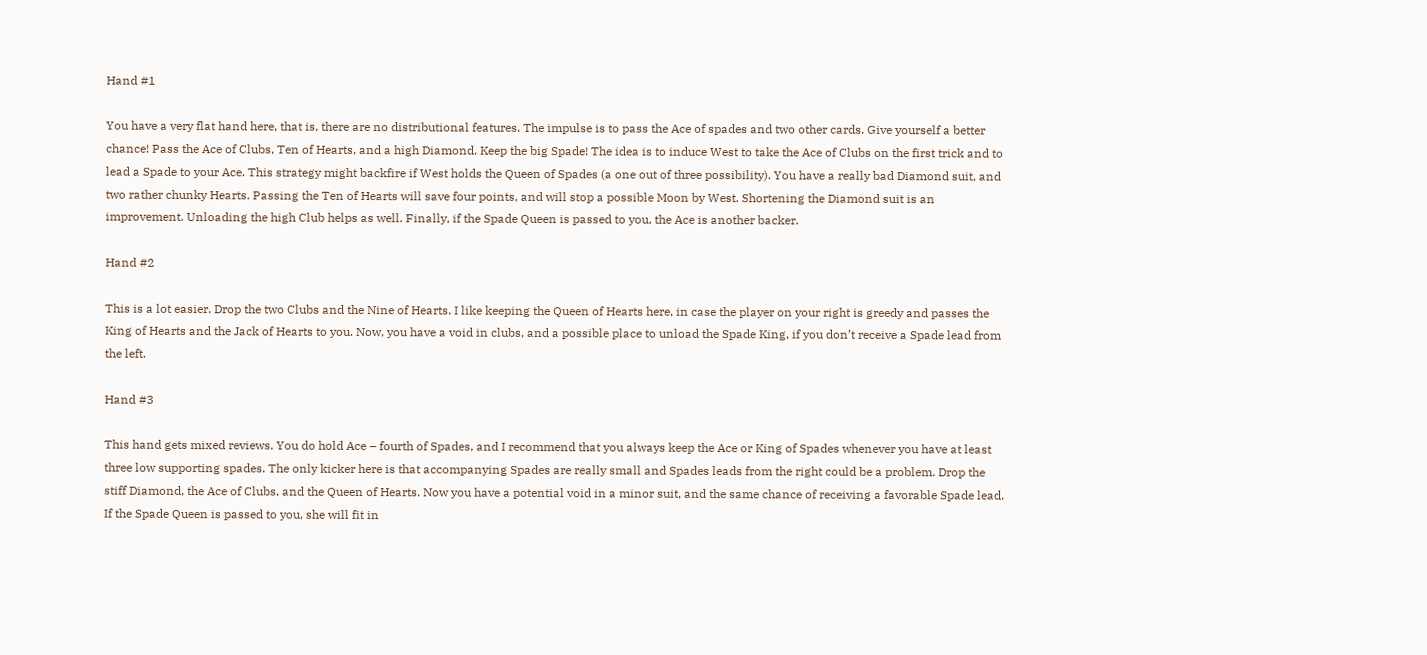Hand #1

You have a very flat hand here, that is, there are no distributional features. The impulse is to pass the Ace of spades and two other cards. Give yourself a better chance! Pass the Ace of Clubs, Ten of Hearts, and a high Diamond. Keep the big Spade! The idea is to induce West to take the Ace of Clubs on the first trick and to lead a Spade to your Ace. This strategy might backfire if West holds the Queen of Spades (a one out of three possibility). You have a really bad Diamond suit, and two rather chunky Hearts. Passing the Ten of Hearts will save four points, and will stop a possible Moon by West. Shortening the Diamond suit is an improvement. Unloading the high Club helps as well. Finally, if the Spade Queen is passed to you, the Ace is another backer.

Hand #2

This is a lot easier. Drop the two Clubs and the Nine of Hearts. I like keeping the Queen of Hearts here, in case the player on your right is greedy and passes the King of Hearts and the Jack of Hearts to you. Now, you have a void in clubs, and a possible place to unload the Spade King, if you don’t receive a Spade lead from the left.

Hand #3

This hand gets mixed reviews. You do hold Ace – fourth of Spades, and I recommend that you always keep the Ace or King of Spades whenever you have at least three low supporting spades. The only kicker here is that accompanying Spades are really small and Spades leads from the right could be a problem. Drop the stiff Diamond, the Ace of Clubs, and the Queen of Hearts. Now you have a potential void in a minor suit, and the same chance of receiving a favorable Spade lead. If the Spade Queen is passed to you, she will fit in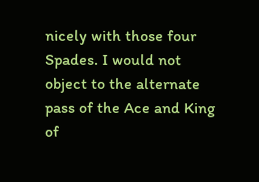nicely with those four Spades. I would not object to the alternate pass of the Ace and King of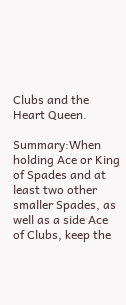Clubs and the Heart Queen.

Summary:When holding Ace or King of Spades and at least two other smaller Spades, as well as a side Ace of Clubs, keep the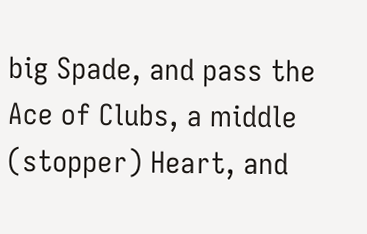big Spade, and pass the Ace of Clubs, a middle (stopper) Heart, and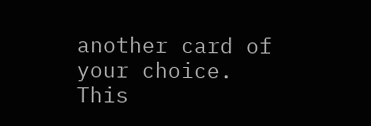another card of your choice. This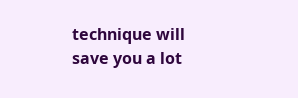technique will save you a lot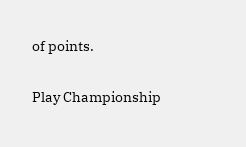of points.

Play Championship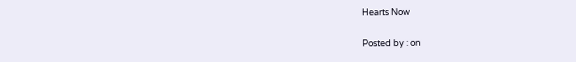Hearts Now

Posted by : on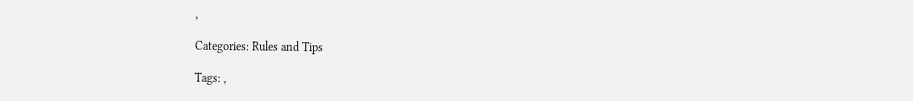,

Categories: Rules and Tips

Tags: ,